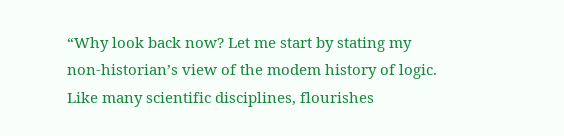“Why look back now? Let me start by stating my non-historian’s view of the modem history of logic. Like many scientific disciplines, flourishes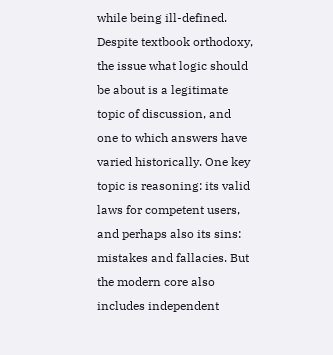while being ill-defined. Despite textbook orthodoxy, the issue what logic should be about is a legitimate topic of discussion, and one to which answers have varied historically. One key topic is reasoning: its valid laws for competent users, and perhaps also its sins: mistakes and fallacies. But the modern core also includes independent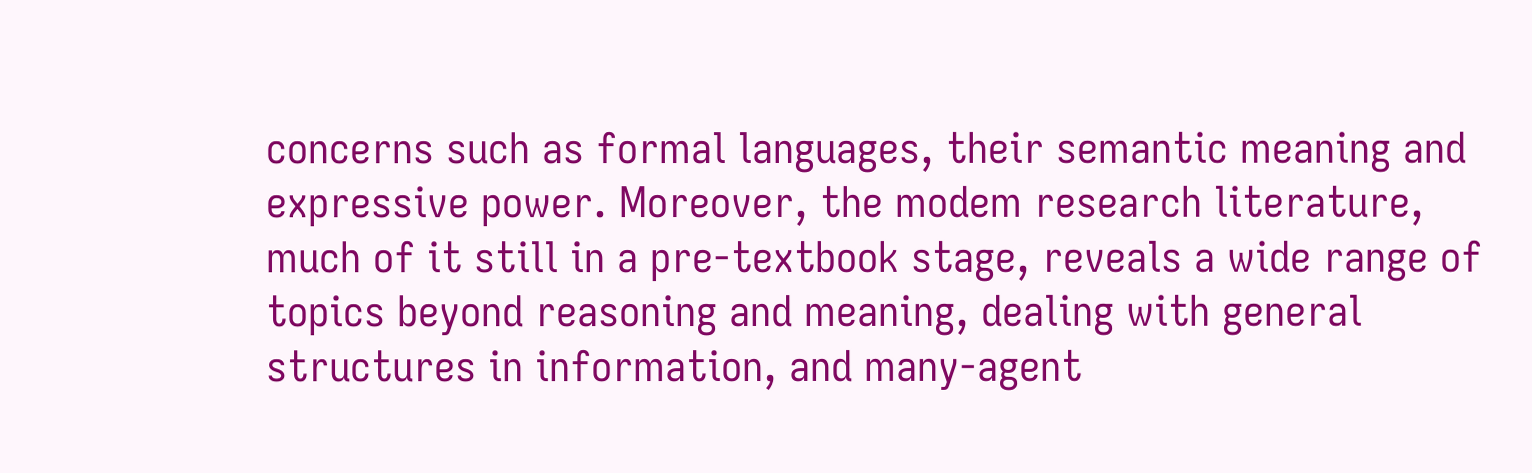concerns such as formal languages, their semantic meaning and expressive power. Moreover, the modem research literature, much of it still in a pre-textbook stage, reveals a wide range of topics beyond reasoning and meaning, dealing with general structures in information, and many-agent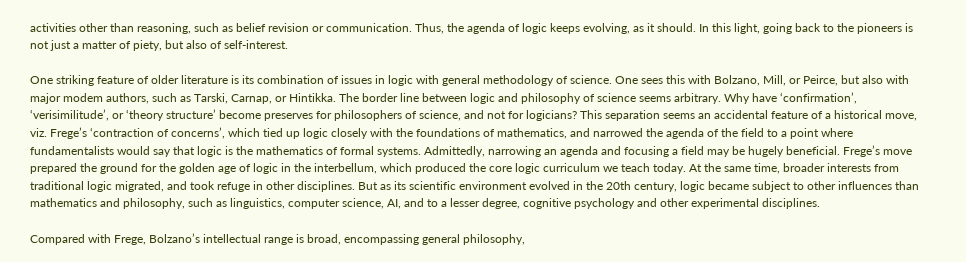activities other than reasoning, such as belief revision or communication. Thus, the agenda of logic keeps evolving, as it should. In this light, going back to the pioneers is not just a matter of piety, but also of self-interest.

One striking feature of older literature is its combination of issues in logic with general methodology of science. One sees this with Bolzano, Mill, or Peirce, but also with major modem authors, such as Tarski, Carnap, or Hintikka. The border line between logic and philosophy of science seems arbitrary. Why have ‘confirmation’, ‘verisimilitude’, or ‘theory structure’ become preserves for philosophers of science, and not for logicians? This separation seems an accidental feature of a historical move, viz. Frege’s ‘contraction of concerns’, which tied up logic closely with the foundations of mathematics, and narrowed the agenda of the field to a point where fundamentalists would say that logic is the mathematics of formal systems. Admittedly, narrowing an agenda and focusing a field may be hugely beneficial. Frege’s move prepared the ground for the golden age of logic in the interbellum, which produced the core logic curriculum we teach today. At the same time, broader interests from traditional logic migrated, and took refuge in other disciplines. But as its scientific environment evolved in the 20th century, logic became subject to other influences than mathematics and philosophy, such as linguistics, computer science, AI, and to a lesser degree, cognitive psychology and other experimental disciplines.

Compared with Frege, Bolzano’s intellectual range is broad, encompassing general philosophy,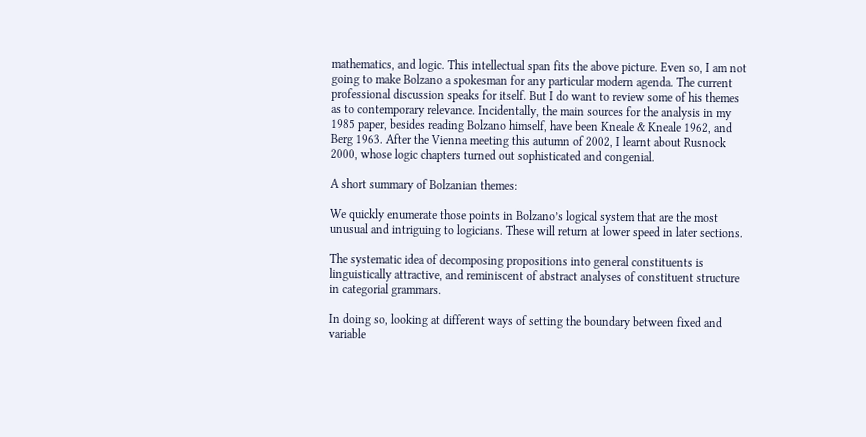mathematics, and logic. This intellectual span fits the above picture. Even so, I am not going to make Bolzano a spokesman for any particular modern agenda. The current professional discussion speaks for itself. But I do want to review some of his themes as to contemporary relevance. Incidentally, the main sources for the analysis in my 1985 paper, besides reading Bolzano himself, have been Kneale & Kneale 1962, and Berg 1963. After the Vienna meeting this autumn of 2002, I learnt about Rusnock 2000, whose logic chapters turned out sophisticated and congenial.

A short summary of Bolzanian themes:

We quickly enumerate those points in Bolzano’s logical system that are the most unusual and intriguing to logicians. These will return at lower speed in later sections.

The systematic idea of decomposing propositions into general constituents is linguistically attractive, and reminiscent of abstract analyses of constituent structure in categorial grammars.

In doing so, looking at different ways of setting the boundary between fixed and variable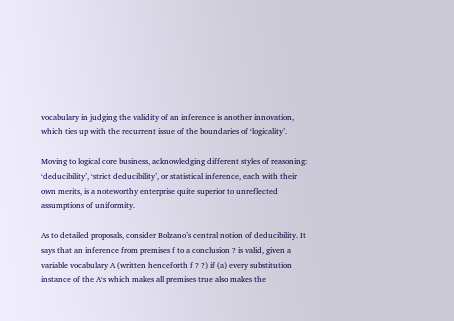vocabulary in judging the validity of an inference is another innovation, which ties up with the recurrent issue of the boundaries of ‘logicality’.

Moving to logical core business, acknowledging different styles of reasoning: ‘deducibility’, ‘strict deducibility’, or statistical inference, each with their own merits, is a noteworthy enterprise quite superior to unreflected assumptions of uniformity.

As to detailed proposals, consider Bolzano’s central notion of deducibility. It says that an inference from premises f to a conclusion ? is valid, given a variable vocabulary A (written henceforth f ? ?) if (a) every substitution instance of the A‘s which makes all premises true also makes the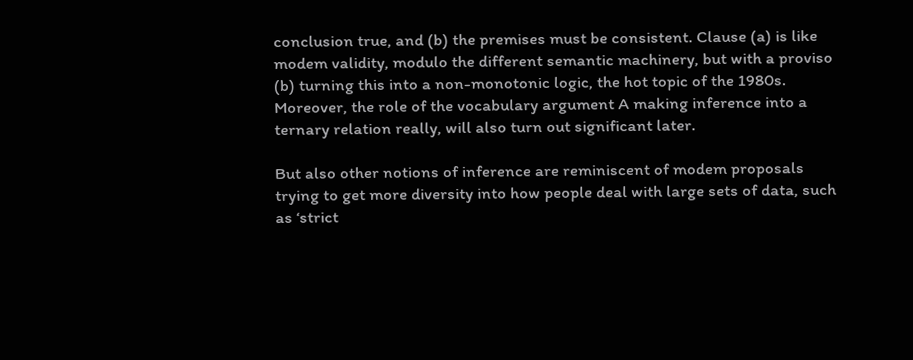conclusion true, and (b) the premises must be consistent. Clause (a) is like modem validity, modulo the different semantic machinery, but with a proviso (b) turning this into a non-monotonic logic, the hot topic of the 1980s. Moreover, the role of the vocabulary argument A making inference into a ternary relation really, will also turn out significant later.

But also other notions of inference are reminiscent of modem proposals trying to get more diversity into how people deal with large sets of data, such as ‘strict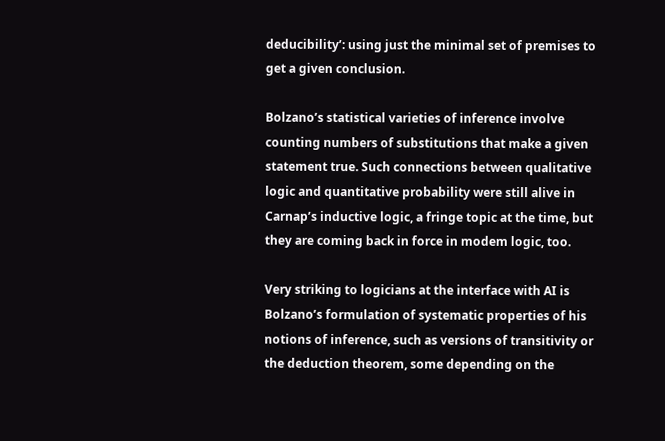deducibility’: using just the minimal set of premises to get a given conclusion.

Bolzano’s statistical varieties of inference involve counting numbers of substitutions that make a given statement true. Such connections between qualitative logic and quantitative probability were still alive in Carnap’s inductive logic, a fringe topic at the time, but they are coming back in force in modem logic, too.

Very striking to logicians at the interface with AI is Bolzano’s formulation of systematic properties of his notions of inference, such as versions of transitivity or the deduction theorem, some depending on the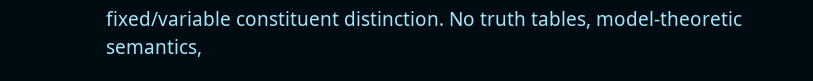fixed/variable constituent distinction. No truth tables, model-theoretic semantics,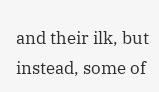and their ilk, but instead, some of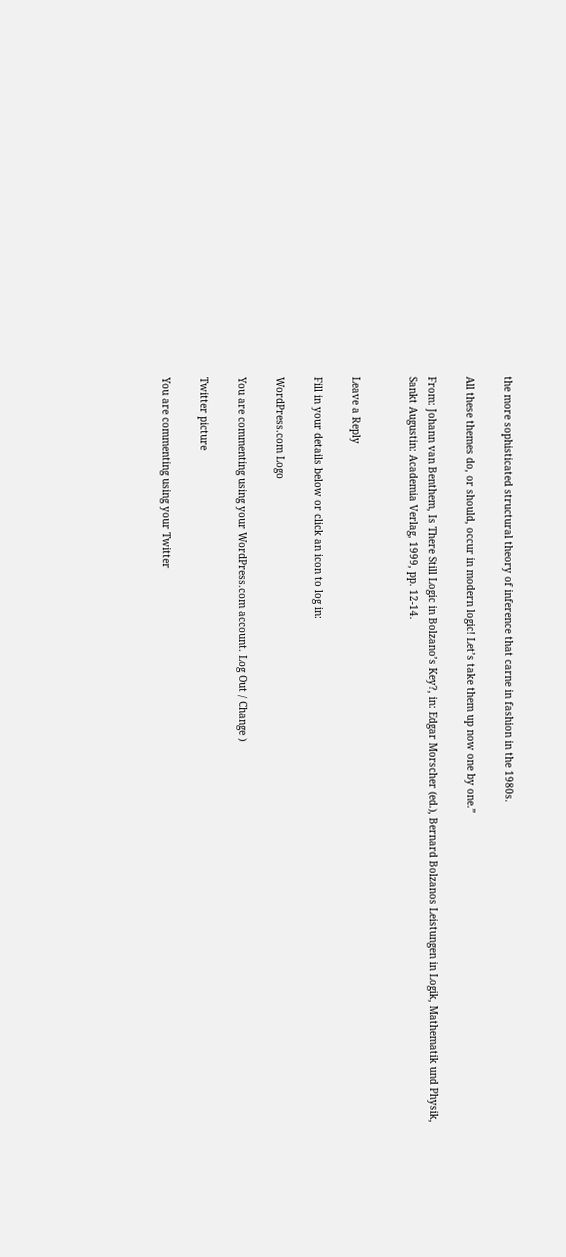the more sophisticated structural theory of inference that carne in fashion in the 1980s.

All these themes do, or should, occur in modern logic! Let’s take them up now one by one.”

From: Johann van Benthem, Is There Still Logic in Bolzano’s Key?, in: Edgar Morscher (ed.), Bernard Bolzanos Leistungen in Logik, Mathematik und Physik, Sankt Augustin: Academia Verlag, 1999, pp. 12-14.


Leave a Reply

Fill in your details below or click an icon to log in:

WordPress.com Logo

You are commenting using your WordPress.com account. Log Out / Change )

Twitter picture

You are commenting using your Twitter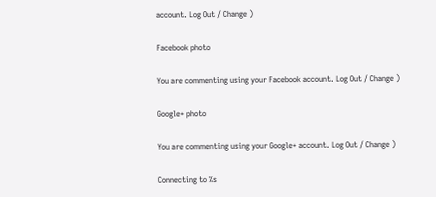account. Log Out / Change )

Facebook photo

You are commenting using your Facebook account. Log Out / Change )

Google+ photo

You are commenting using your Google+ account. Log Out / Change )

Connecting to %s